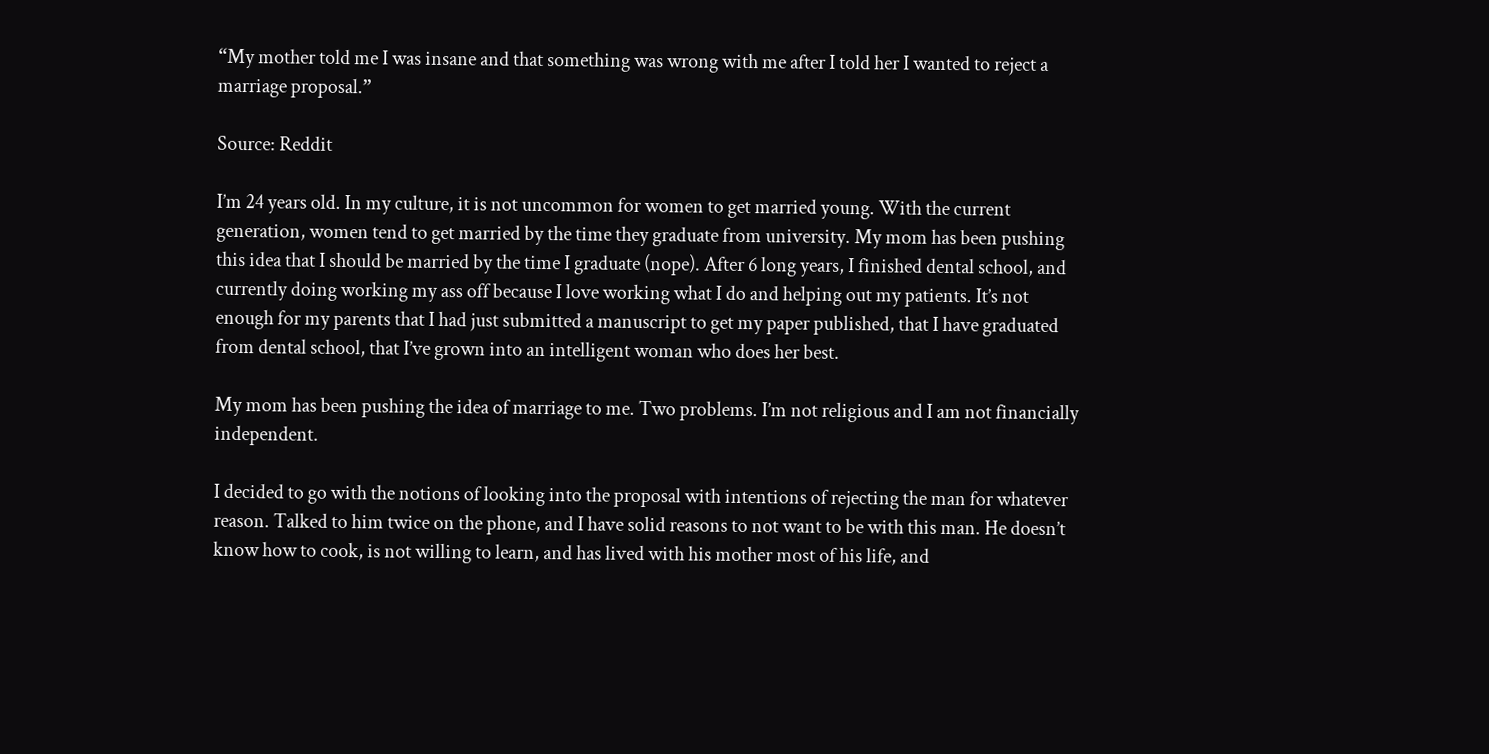“My mother told me I was insane and that something was wrong with me after I told her I wanted to reject a marriage proposal.”

Source: Reddit

I’m 24 years old. In my culture, it is not uncommon for women to get married young. With the current generation, women tend to get married by the time they graduate from university. My mom has been pushing this idea that I should be married by the time I graduate (nope). After 6 long years, I finished dental school, and currently doing working my ass off because I love working what I do and helping out my patients. It’s not enough for my parents that I had just submitted a manuscript to get my paper published, that I have graduated from dental school, that I’ve grown into an intelligent woman who does her best.

My mom has been pushing the idea of marriage to me. Two problems. I’m not religious and I am not financially independent.

I decided to go with the notions of looking into the proposal with intentions of rejecting the man for whatever reason. Talked to him twice on the phone, and I have solid reasons to not want to be with this man. He doesn’t know how to cook, is not willing to learn, and has lived with his mother most of his life, and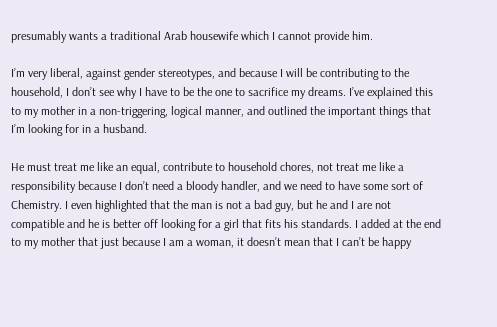presumably wants a traditional Arab housewife which I cannot provide him.

I’m very liberal, against gender stereotypes, and because I will be contributing to the household, I don’t see why I have to be the one to sacrifice my dreams. I’ve explained this to my mother in a non-triggering, logical manner, and outlined the important things that I’m looking for in a husband.

He must treat me like an equal, contribute to household chores, not treat me like a responsibility because I don’t need a bloody handler, and we need to have some sort of Chemistry. I even highlighted that the man is not a bad guy, but he and I are not compatible and he is better off looking for a girl that fits his standards. I added at the end to my mother that just because I am a woman, it doesn’t mean that I can’t be happy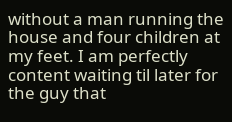without a man running the house and four children at my feet. I am perfectly content waiting til later for the guy that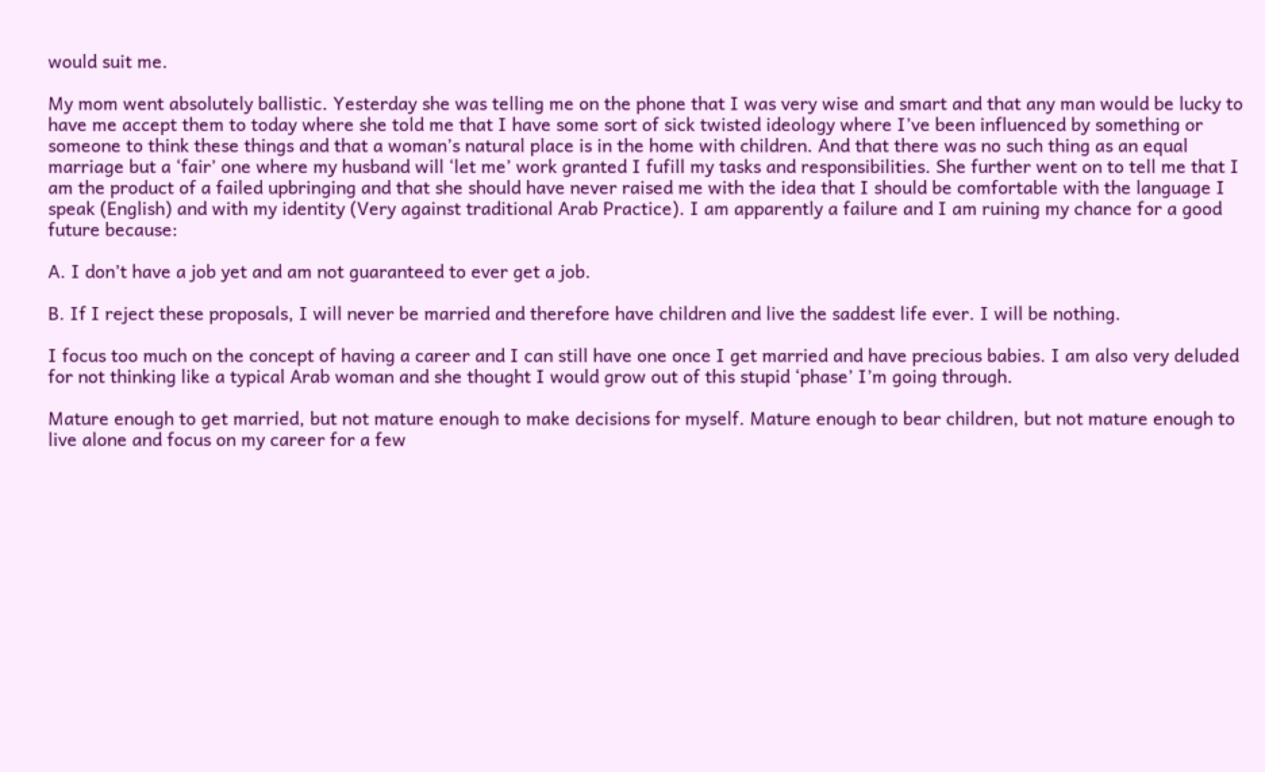would suit me.

My mom went absolutely ballistic. Yesterday she was telling me on the phone that I was very wise and smart and that any man would be lucky to have me accept them to today where she told me that I have some sort of sick twisted ideology where I’ve been influenced by something or someone to think these things and that a woman’s natural place is in the home with children. And that there was no such thing as an equal marriage but a ‘fair’ one where my husband will ‘let me’ work granted I fufill my tasks and responsibilities. She further went on to tell me that I am the product of a failed upbringing and that she should have never raised me with the idea that I should be comfortable with the language I speak (English) and with my identity (Very against traditional Arab Practice). I am apparently a failure and I am ruining my chance for a good future because:

A. I don’t have a job yet and am not guaranteed to ever get a job.

B. If I reject these proposals, I will never be married and therefore have children and live the saddest life ever. I will be nothing.

I focus too much on the concept of having a career and I can still have one once I get married and have precious babies. I am also very deluded for not thinking like a typical Arab woman and she thought I would grow out of this stupid ‘phase’ I’m going through.

Mature enough to get married, but not mature enough to make decisions for myself. Mature enough to bear children, but not mature enough to live alone and focus on my career for a few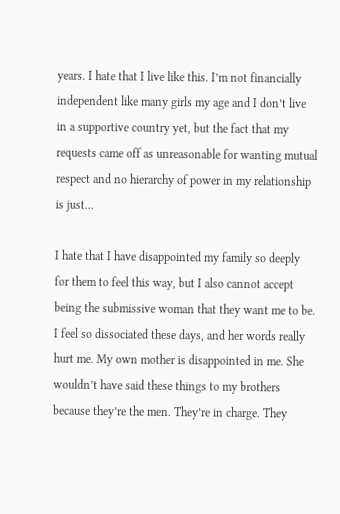years. I hate that I live like this. I’m not financially independent like many girls my age and I don’t live in a supportive country yet, but the fact that my requests came off as unreasonable for wanting mutual respect and no hierarchy of power in my relationship is just…

I hate that I have disappointed my family so deeply for them to feel this way, but I also cannot accept being the submissive woman that they want me to be. I feel so dissociated these days, and her words really hurt me. My own mother is disappointed in me. She wouldn’t have said these things to my brothers because they’re the men. They’re in charge. They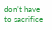don’t have to sacrifice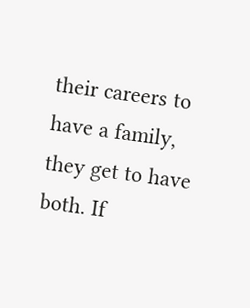their careers to have a family, they get to have both. If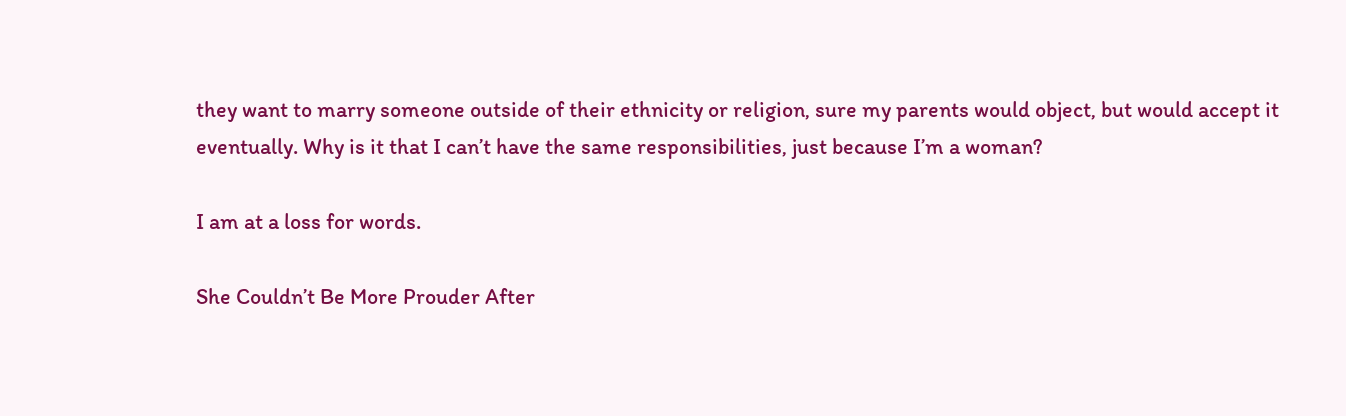they want to marry someone outside of their ethnicity or religion, sure my parents would object, but would accept it eventually. Why is it that I can’t have the same responsibilities, just because I’m a woman?

I am at a loss for words.

She Couldn’t Be More Prouder After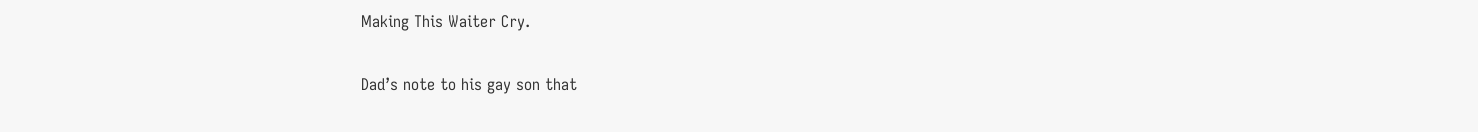Making This Waiter Cry.

Dad’s note to his gay son that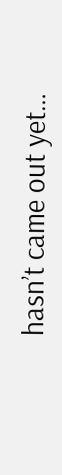hasn’t came out yet…